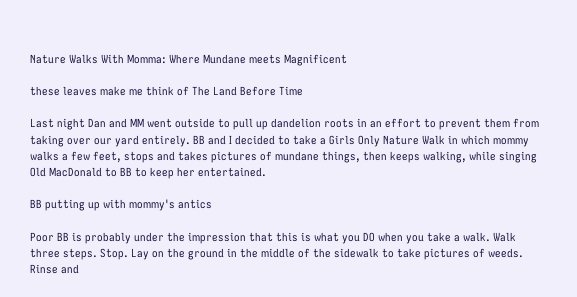Nature Walks With Momma: Where Mundane meets Magnificent

these leaves make me think of The Land Before Time

Last night Dan and MM went outside to pull up dandelion roots in an effort to prevent them from taking over our yard entirely. BB and I decided to take a Girls Only Nature Walk in which mommy walks a few feet, stops and takes pictures of mundane things, then keeps walking, while singing Old MacDonald to BB to keep her entertained.

BB putting up with mommy's antics

Poor BB is probably under the impression that this is what you DO when you take a walk. Walk three steps. Stop. Lay on the ground in the middle of the sidewalk to take pictures of weeds. Rinse and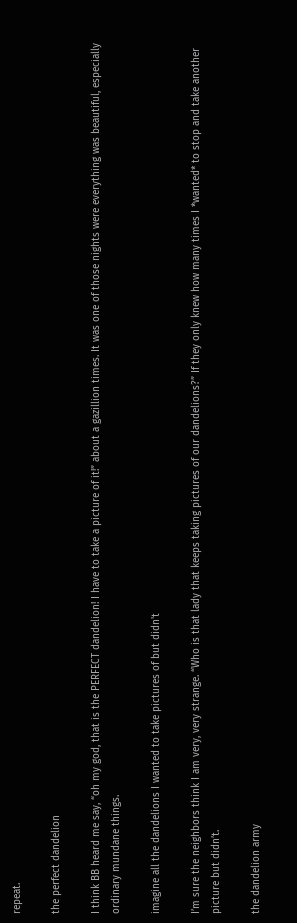repeat.

the perfect dandelion

I think BB heard me say, “oh my god, that is the PERFECT dandelion! I have to take a picture of it!” about a gazillion times. It was one of those nights were everything was beautiful, especially ordinary mundane things.

imagine all the dandelions I wanted to take pictures of but didn't

I’m sure the neighbors think I am very, very strange. “Who is that lady that keeps taking pictures of our dandelions?” If they only knew how many times I *wanted* to stop and take another picture but didn’t.

the dandelion army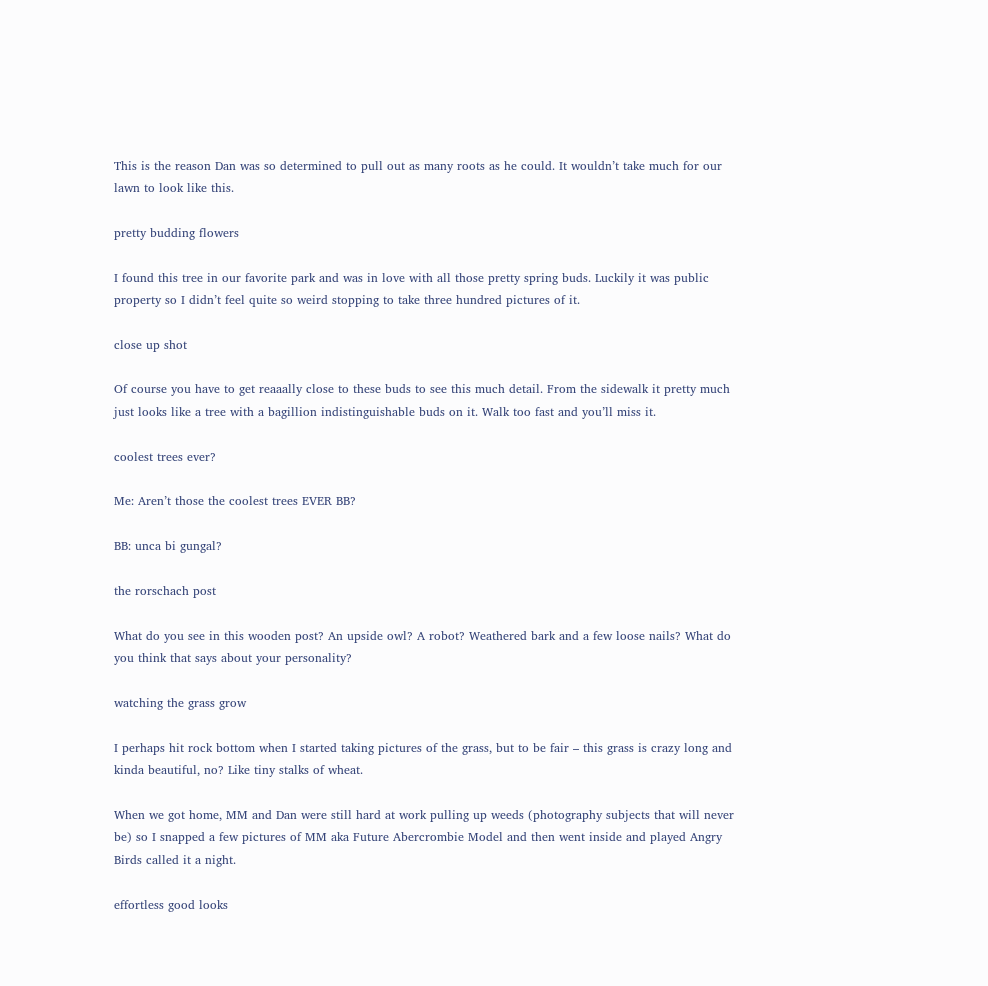This is the reason Dan was so determined to pull out as many roots as he could. It wouldn’t take much for our lawn to look like this.

pretty budding flowers

I found this tree in our favorite park and was in love with all those pretty spring buds. Luckily it was public property so I didn’t feel quite so weird stopping to take three hundred pictures of it.

close up shot

Of course you have to get reaaally close to these buds to see this much detail. From the sidewalk it pretty much just looks like a tree with a bagillion indistinguishable buds on it. Walk too fast and you’ll miss it.

coolest trees ever?

Me: Aren’t those the coolest trees EVER BB?

BB: unca bi gungal?

the rorschach post

What do you see in this wooden post? An upside owl? A robot? Weathered bark and a few loose nails? What do you think that says about your personality?

watching the grass grow

I perhaps hit rock bottom when I started taking pictures of the grass, but to be fair – this grass is crazy long and kinda beautiful, no? Like tiny stalks of wheat.

When we got home, MM and Dan were still hard at work pulling up weeds (photography subjects that will never be) so I snapped a few pictures of MM aka Future Abercrombie Model and then went inside and played Angry Birds called it a night.

effortless good looks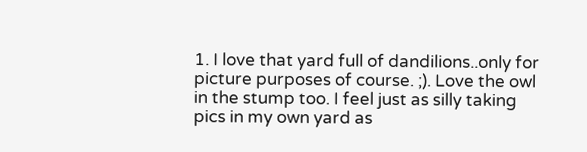1. I love that yard full of dandilions..only for picture purposes of course. ;). Love the owl in the stump too. I feel just as silly taking pics in my own yard as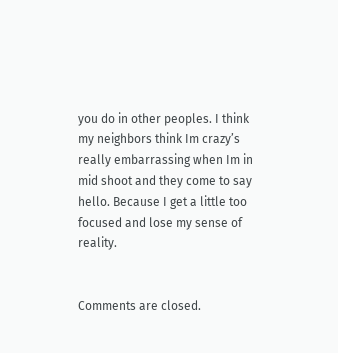you do in other peoples. I think my neighbors think Im crazy’s really embarrassing when Im in mid shoot and they come to say hello. Because I get a little too focused and lose my sense of reality.


Comments are closed.